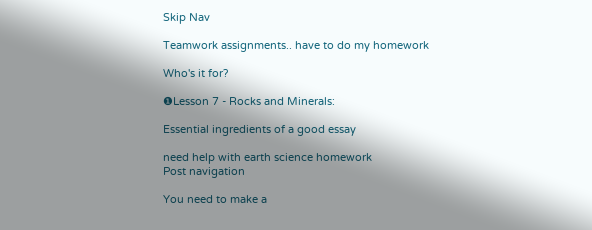Skip Nav

Teamwork assignments.. have to do my homework

Who's it for?

❶Lesson 7 - Rocks and Minerals:

Essential ingredients of a good essay

need help with earth science homework
Post navigation

You need to make a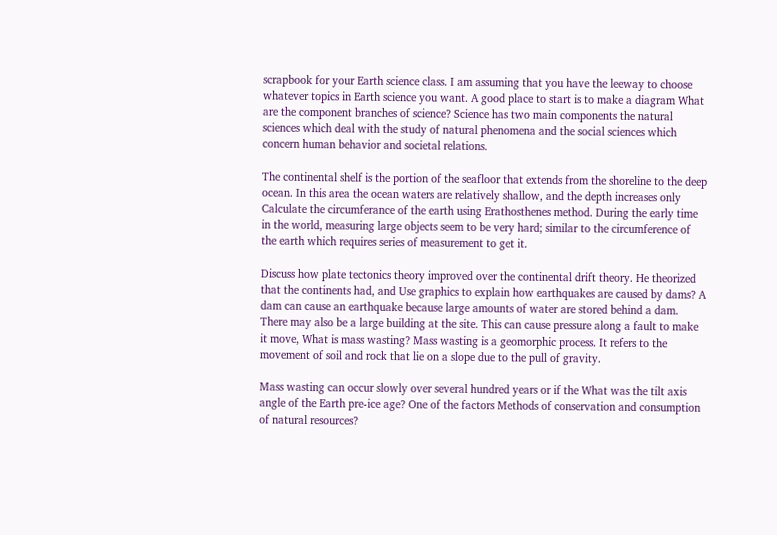scrapbook for your Earth science class. I am assuming that you have the leeway to choose whatever topics in Earth science you want. A good place to start is to make a diagram What are the component branches of science? Science has two main components the natural sciences which deal with the study of natural phenomena and the social sciences which concern human behavior and societal relations.

The continental shelf is the portion of the seafloor that extends from the shoreline to the deep ocean. In this area the ocean waters are relatively shallow, and the depth increases only Calculate the circumferance of the earth using Erathosthenes method. During the early time in the world, measuring large objects seem to be very hard; similar to the circumference of the earth which requires series of measurement to get it.

Discuss how plate tectonics theory improved over the continental drift theory. He theorized that the continents had, and Use graphics to explain how earthquakes are caused by dams? A dam can cause an earthquake because large amounts of water are stored behind a dam. There may also be a large building at the site. This can cause pressure along a fault to make it move, What is mass wasting? Mass wasting is a geomorphic process. It refers to the movement of soil and rock that lie on a slope due to the pull of gravity.

Mass wasting can occur slowly over several hundred years or if the What was the tilt axis angle of the Earth pre-ice age? One of the factors Methods of conservation and consumption of natural resources?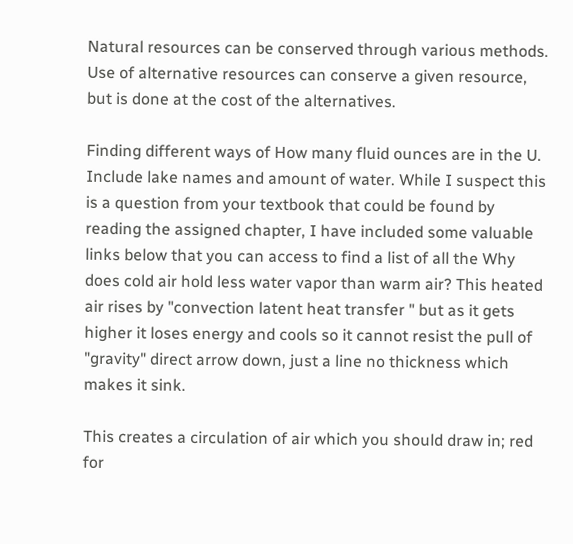Natural resources can be conserved through various methods. Use of alternative resources can conserve a given resource, but is done at the cost of the alternatives.

Finding different ways of How many fluid ounces are in the U. Include lake names and amount of water. While I suspect this is a question from your textbook that could be found by reading the assigned chapter, I have included some valuable links below that you can access to find a list of all the Why does cold air hold less water vapor than warm air? This heated air rises by "convection latent heat transfer " but as it gets higher it loses energy and cools so it cannot resist the pull of "gravity" direct arrow down, just a line no thickness which makes it sink.

This creates a circulation of air which you should draw in; red for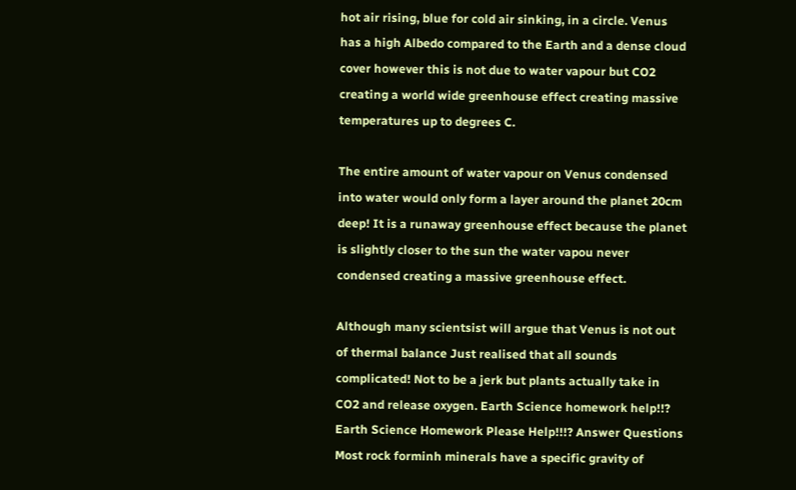hot air rising, blue for cold air sinking, in a circle. Venus has a high Albedo compared to the Earth and a dense cloud cover however this is not due to water vapour but CO2 creating a world wide greenhouse effect creating massive temperatures up to degrees C.

The entire amount of water vapour on Venus condensed into water would only form a layer around the planet 20cm deep! It is a runaway greenhouse effect because the planet is slightly closer to the sun the water vapou never condensed creating a massive greenhouse effect.

Although many scientsist will argue that Venus is not out of thermal balance Just realised that all sounds complicated! Not to be a jerk but plants actually take in CO2 and release oxygen. Earth Science homework help!!? Earth Science Homework Please Help!!!? Answer Questions Most rock forminh minerals have a specific gravity of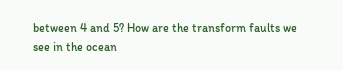between 4 and 5? How are the transform faults we see in the ocean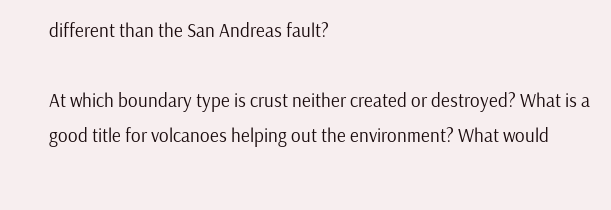different than the San Andreas fault?

At which boundary type is crust neither created or destroyed? What is a good title for volcanoes helping out the environment? What would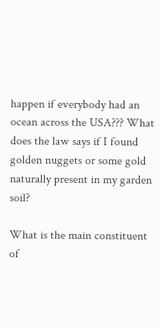happen if everybody had an ocean across the USA??? What does the law says if I found golden nuggets or some gold naturally present in my garden soil?

What is the main constituent of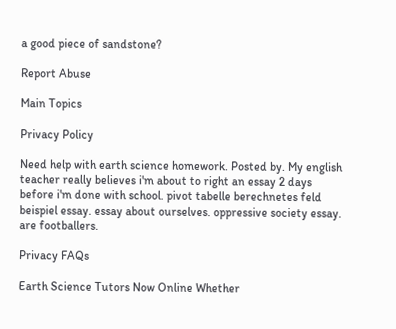a good piece of sandstone?

Report Abuse

Main Topics

Privacy Policy

Need help with earth science homework. Posted by. My english teacher really believes i'm about to right an essay 2 days before i'm done with school. pivot tabelle berechnetes feld beispiel essay. essay about ourselves. oppressive society essay. are footballers.

Privacy FAQs

Earth Science Tutors Now Online Whether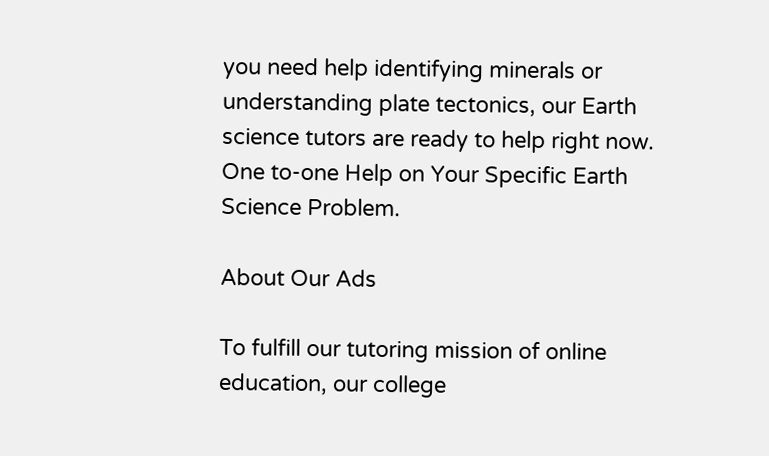you need help identifying minerals or understanding plate tectonics, our Earth science tutors are ready to help right now. One to-one Help on Your Specific Earth Science Problem.

About Our Ads

To fulfill our tutoring mission of online education, our college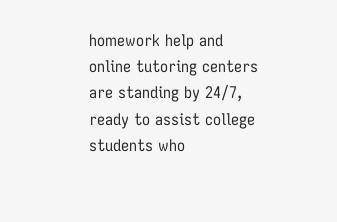homework help and online tutoring centers are standing by 24/7, ready to assist college students who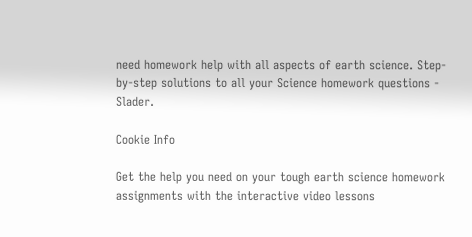need homework help with all aspects of earth science. Step-by-step solutions to all your Science homework questions - Slader.

Cookie Info

Get the help you need on your tough earth science homework assignments with the interactive video lessons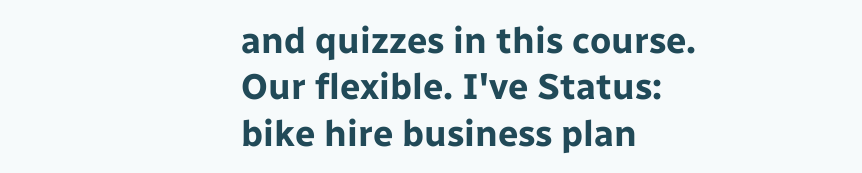and quizzes in this course. Our flexible. I've Status: bike hire business plan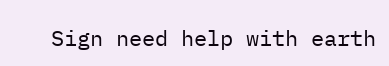Sign need help with earth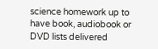science homework up to have book, audiobook or DVD lists delivered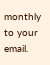monthly to your email.